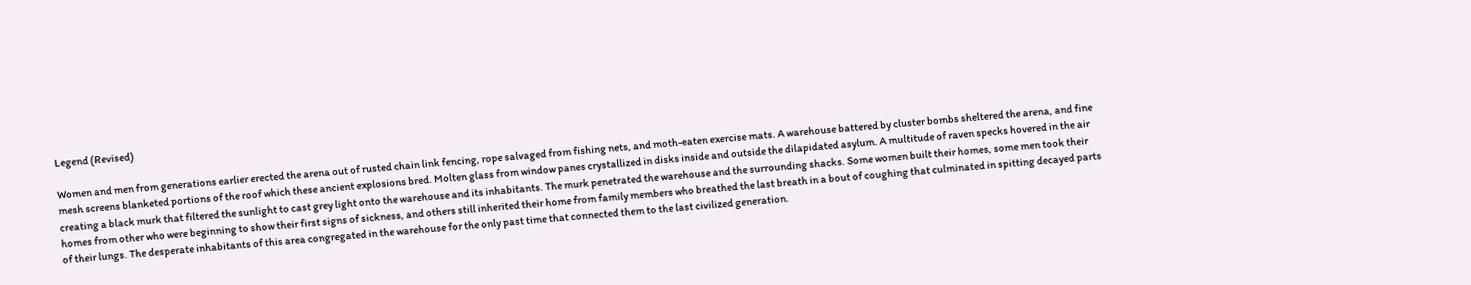Legend (Revised)

Women and men from generations earlier erected the arena out of rusted chain link fencing, rope salvaged from fishing nets, and moth-eaten exercise mats. A warehouse battered by cluster bombs sheltered the arena, and fine mesh screens blanketed portions of the roof which these ancient explosions bred. Molten glass from window panes crystallized in disks inside and outside the dilapidated asylum. A multitude of raven specks hovered in the air creating a black murk that filtered the sunlight to cast grey light onto the warehouse and its inhabitants. The murk penetrated the warehouse and the surrounding shacks. Some women built their homes, some men took their homes from other who were beginning to show their first signs of sickness, and others still inherited their home from family members who breathed the last breath in a bout of coughing that culminated in spitting decayed parts of their lungs. The desperate inhabitants of this area congregated in the warehouse for the only past time that connected them to the last civilized generation.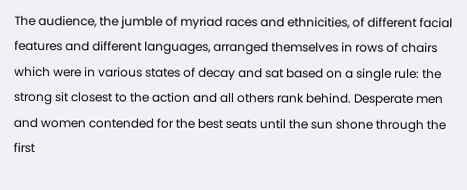The audience, the jumble of myriad races and ethnicities, of different facial features and different languages, arranged themselves in rows of chairs which were in various states of decay and sat based on a single rule: the strong sit closest to the action and all others rank behind. Desperate men and women contended for the best seats until the sun shone through the first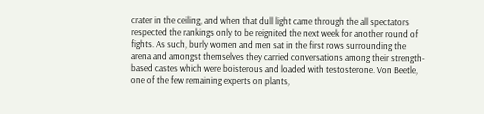crater in the ceiling, and when that dull light came through the all spectators respected the rankings only to be reignited the next week for another round of fights. As such, burly women and men sat in the first rows surrounding the arena and amongst themselves they carried conversations among their strength-based castes which were boisterous and loaded with testosterone. Von Beetle, one of the few remaining experts on plants,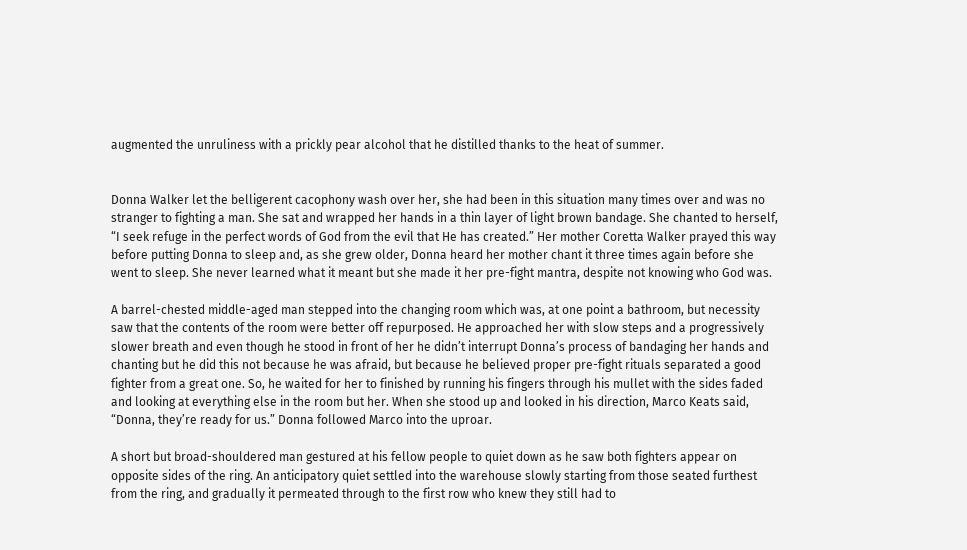augmented the unruliness with a prickly pear alcohol that he distilled thanks to the heat of summer.


Donna Walker let the belligerent cacophony wash over her, she had been in this situation many times over and was no stranger to fighting a man. She sat and wrapped her hands in a thin layer of light brown bandage. She chanted to herself, “I seek refuge in the perfect words of God from the evil that He has created.” Her mother Coretta Walker prayed this way before putting Donna to sleep and, as she grew older, Donna heard her mother chant it three times again before she went to sleep. She never learned what it meant but she made it her pre-fight mantra, despite not knowing who God was.

A barrel-chested middle-aged man stepped into the changing room which was, at one point a bathroom, but necessity saw that the contents of the room were better off repurposed. He approached her with slow steps and a progressively slower breath and even though he stood in front of her he didn’t interrupt Donna’s process of bandaging her hands and chanting but he did this not because he was afraid, but because he believed proper pre-fight rituals separated a good fighter from a great one. So, he waited for her to finished by running his fingers through his mullet with the sides faded and looking at everything else in the room but her. When she stood up and looked in his direction, Marco Keats said, “Donna, they’re ready for us.” Donna followed Marco into the uproar.

A short but broad-shouldered man gestured at his fellow people to quiet down as he saw both fighters appear on opposite sides of the ring. An anticipatory quiet settled into the warehouse slowly starting from those seated furthest from the ring, and gradually it permeated through to the first row who knew they still had to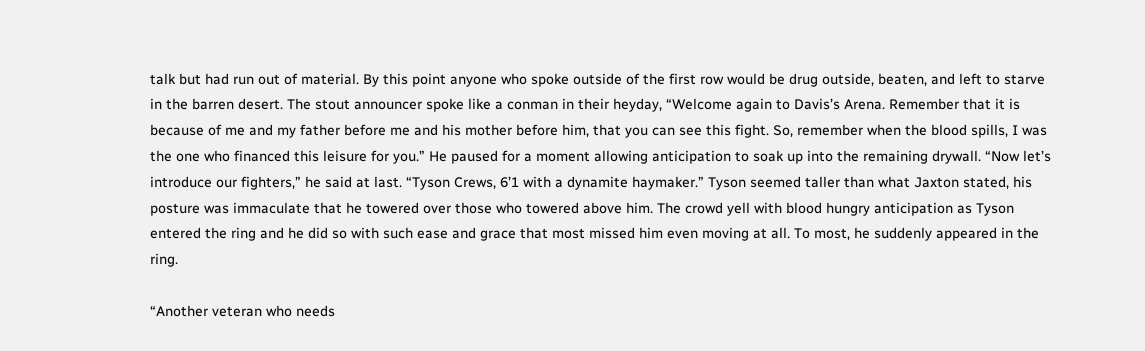talk but had run out of material. By this point anyone who spoke outside of the first row would be drug outside, beaten, and left to starve in the barren desert. The stout announcer spoke like a conman in their heyday, “Welcome again to Davis’s Arena. Remember that it is because of me and my father before me and his mother before him, that you can see this fight. So, remember when the blood spills, I was the one who financed this leisure for you.” He paused for a moment allowing anticipation to soak up into the remaining drywall. “Now let’s introduce our fighters,” he said at last. “Tyson Crews, 6’1 with a dynamite haymaker.” Tyson seemed taller than what Jaxton stated, his posture was immaculate that he towered over those who towered above him. The crowd yell with blood hungry anticipation as Tyson entered the ring and he did so with such ease and grace that most missed him even moving at all. To most, he suddenly appeared in the ring.

“Another veteran who needs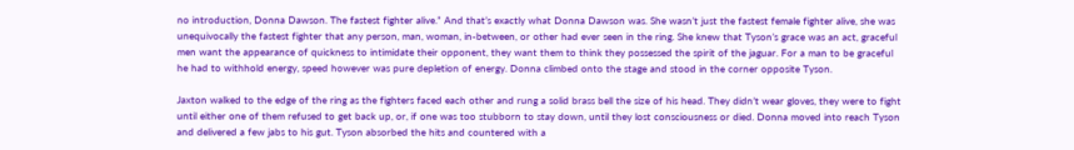no introduction, Donna Dawson. The fastest fighter alive.” And that’s exactly what Donna Dawson was. She wasn’t just the fastest female fighter alive, she was unequivocally the fastest fighter that any person, man, woman, in-between, or other had ever seen in the ring. She knew that Tyson’s grace was an act, graceful men want the appearance of quickness to intimidate their opponent, they want them to think they possessed the spirit of the jaguar. For a man to be graceful he had to withhold energy, speed however was pure depletion of energy. Donna climbed onto the stage and stood in the corner opposite Tyson.

Jaxton walked to the edge of the ring as the fighters faced each other and rung a solid brass bell the size of his head. They didn’t wear gloves, they were to fight until either one of them refused to get back up, or, if one was too stubborn to stay down, until they lost consciousness or died. Donna moved into reach Tyson and delivered a few jabs to his gut. Tyson absorbed the hits and countered with a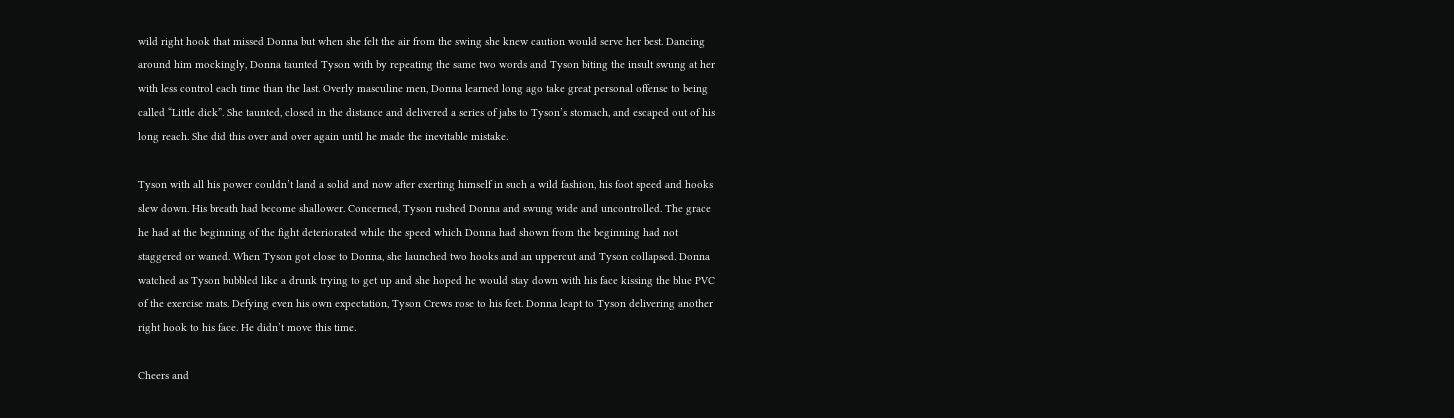wild right hook that missed Donna but when she felt the air from the swing she knew caution would serve her best. Dancing around him mockingly, Donna taunted Tyson with by repeating the same two words and Tyson biting the insult swung at her with less control each time than the last. Overly masculine men, Donna learned long ago take great personal offense to being called “Little dick”. She taunted, closed in the distance and delivered a series of jabs to Tyson’s stomach, and escaped out of his long reach. She did this over and over again until he made the inevitable mistake.

Tyson with all his power couldn’t land a solid and now after exerting himself in such a wild fashion, his foot speed and hooks slew down. His breath had become shallower. Concerned, Tyson rushed Donna and swung wide and uncontrolled. The grace he had at the beginning of the fight deteriorated while the speed which Donna had shown from the beginning had not staggered or waned. When Tyson got close to Donna, she launched two hooks and an uppercut and Tyson collapsed. Donna watched as Tyson bubbled like a drunk trying to get up and she hoped he would stay down with his face kissing the blue PVC of the exercise mats. Defying even his own expectation, Tyson Crews rose to his feet. Donna leapt to Tyson delivering another right hook to his face. He didn’t move this time.

Cheers and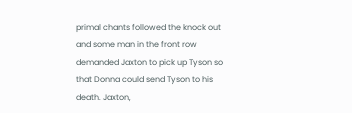primal chants followed the knock out and some man in the front row demanded Jaxton to pick up Tyson so that Donna could send Tyson to his death. Jaxton,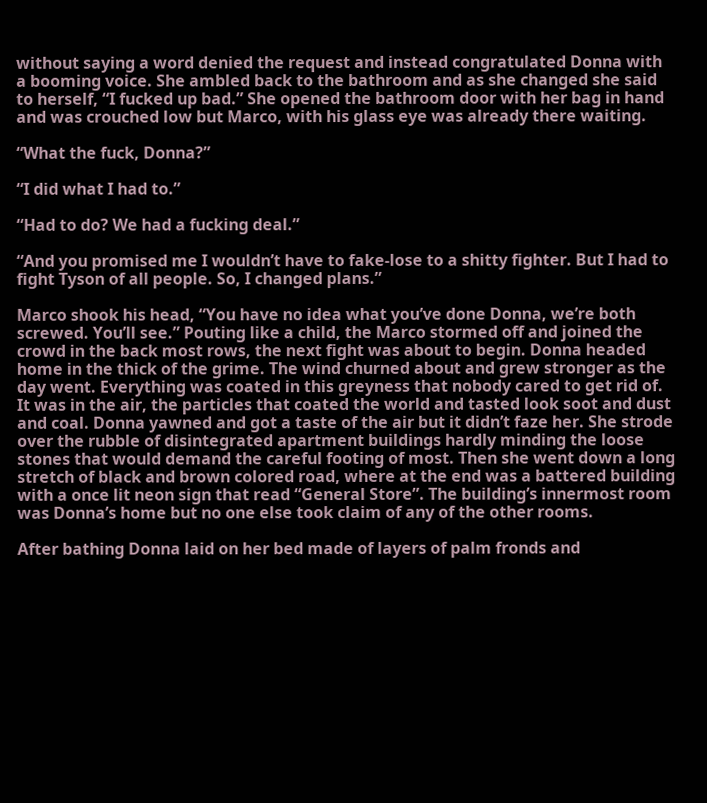without saying a word denied the request and instead congratulated Donna with a booming voice. She ambled back to the bathroom and as she changed she said to herself, “I fucked up bad.” She opened the bathroom door with her bag in hand and was crouched low but Marco, with his glass eye was already there waiting.

“What the fuck, Donna?”

“I did what I had to.”

“Had to do? We had a fucking deal.”

“And you promised me I wouldn’t have to fake-lose to a shitty fighter. But I had to fight Tyson of all people. So, I changed plans.”

Marco shook his head, “You have no idea what you’ve done Donna, we’re both screwed. You’ll see.” Pouting like a child, the Marco stormed off and joined the crowd in the back most rows, the next fight was about to begin. Donna headed home in the thick of the grime. The wind churned about and grew stronger as the day went. Everything was coated in this greyness that nobody cared to get rid of. It was in the air, the particles that coated the world and tasted look soot and dust and coal. Donna yawned and got a taste of the air but it didn’t faze her. She strode over the rubble of disintegrated apartment buildings hardly minding the loose stones that would demand the careful footing of most. Then she went down a long stretch of black and brown colored road, where at the end was a battered building with a once lit neon sign that read “General Store”. The building’s innermost room was Donna’s home but no one else took claim of any of the other rooms.

After bathing Donna laid on her bed made of layers of palm fronds and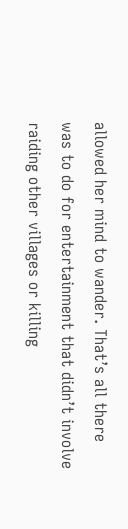allowed her mind to wander. That’s all there was to do for entertainment that didn’t involve raiding other villages or killing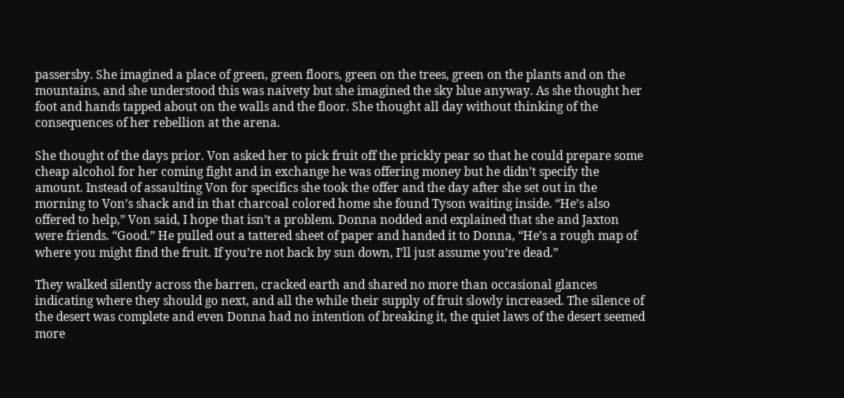passersby. She imagined a place of green, green floors, green on the trees, green on the plants and on the mountains, and she understood this was naivety but she imagined the sky blue anyway. As she thought her foot and hands tapped about on the walls and the floor. She thought all day without thinking of the consequences of her rebellion at the arena.

She thought of the days prior. Von asked her to pick fruit off the prickly pear so that he could prepare some cheap alcohol for her coming fight and in exchange he was offering money but he didn’t specify the amount. Instead of assaulting Von for specifics she took the offer and the day after she set out in the morning to Von’s shack and in that charcoal colored home she found Tyson waiting inside. “He’s also offered to help,” Von said, I hope that isn’t a problem. Donna nodded and explained that she and Jaxton were friends. “Good.” He pulled out a tattered sheet of paper and handed it to Donna, “He’s a rough map of where you might find the fruit. If you’re not back by sun down, I’ll just assume you’re dead.”

They walked silently across the barren, cracked earth and shared no more than occasional glances indicating where they should go next, and all the while their supply of fruit slowly increased. The silence of the desert was complete and even Donna had no intention of breaking it, the quiet laws of the desert seemed more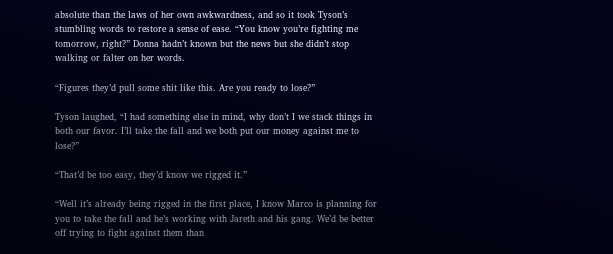absolute than the laws of her own awkwardness, and so it took Tyson’s stumbling words to restore a sense of ease. “You know you’re fighting me tomorrow, right?” Donna hadn’t known but the news but she didn’t stop walking or falter on her words.

“Figures they’d pull some shit like this. Are you ready to lose?”

Tyson laughed, “I had something else in mind, why don’t I we stack things in both our favor. I’ll take the fall and we both put our money against me to lose?”

“That’d be too easy, they’d know we rigged it.”

“Well it’s already being rigged in the first place, I know Marco is planning for you to take the fall and he’s working with Jareth and his gang. We’d be better off trying to fight against them than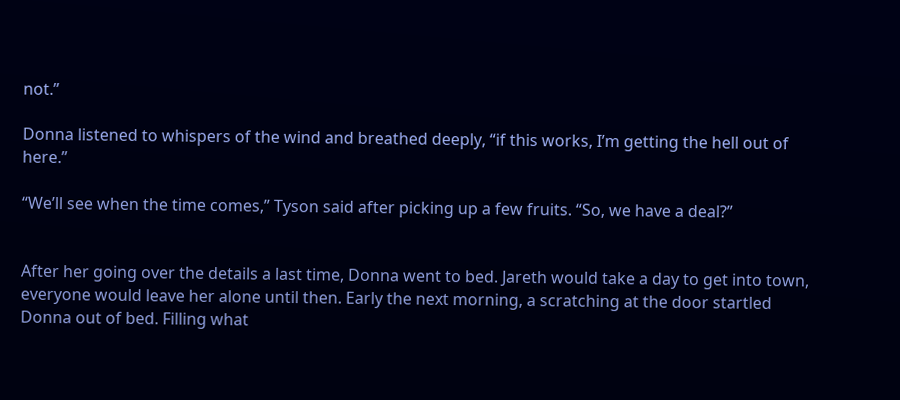not.”

Donna listened to whispers of the wind and breathed deeply, “if this works, I’m getting the hell out of here.”

“We’ll see when the time comes,” Tyson said after picking up a few fruits. “So, we have a deal?”


After her going over the details a last time, Donna went to bed. Jareth would take a day to get into town, everyone would leave her alone until then. Early the next morning, a scratching at the door startled Donna out of bed. Filling what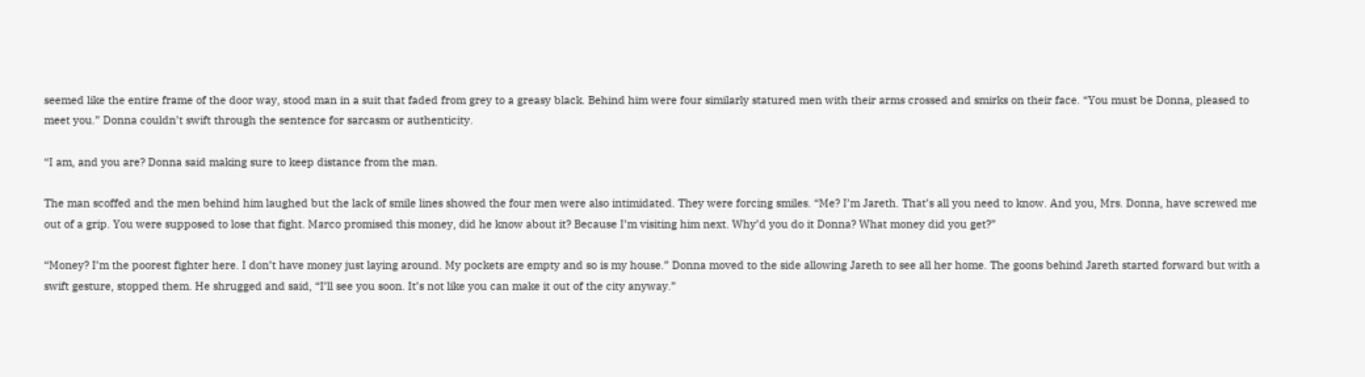seemed like the entire frame of the door way, stood man in a suit that faded from grey to a greasy black. Behind him were four similarly statured men with their arms crossed and smirks on their face. “You must be Donna, pleased to meet you.” Donna couldn’t swift through the sentence for sarcasm or authenticity.

“I am, and you are? Donna said making sure to keep distance from the man.

The man scoffed and the men behind him laughed but the lack of smile lines showed the four men were also intimidated. They were forcing smiles. “Me? I’m Jareth. That’s all you need to know. And you, Mrs. Donna, have screwed me out of a grip. You were supposed to lose that fight. Marco promised this money, did he know about it? Because I’m visiting him next. Why’d you do it Donna? What money did you get?”

“Money? I’m the poorest fighter here. I don’t have money just laying around. My pockets are empty and so is my house.” Donna moved to the side allowing Jareth to see all her home. The goons behind Jareth started forward but with a swift gesture, stopped them. He shrugged and said, “I’ll see you soon. It’s not like you can make it out of the city anyway.”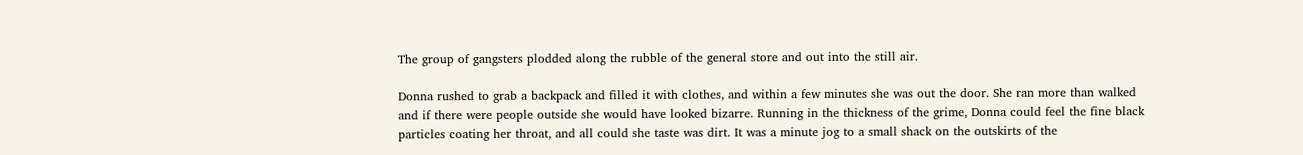The group of gangsters plodded along the rubble of the general store and out into the still air.

Donna rushed to grab a backpack and filled it with clothes, and within a few minutes she was out the door. She ran more than walked and if there were people outside she would have looked bizarre. Running in the thickness of the grime, Donna could feel the fine black particles coating her throat, and all could she taste was dirt. It was a minute jog to a small shack on the outskirts of the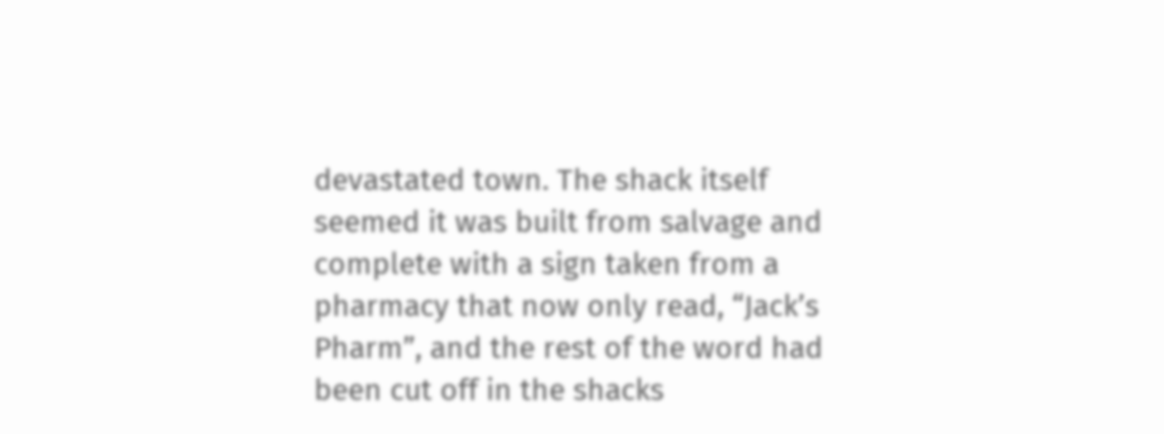devastated town. The shack itself seemed it was built from salvage and complete with a sign taken from a pharmacy that now only read, “Jack’s Pharm”, and the rest of the word had been cut off in the shacks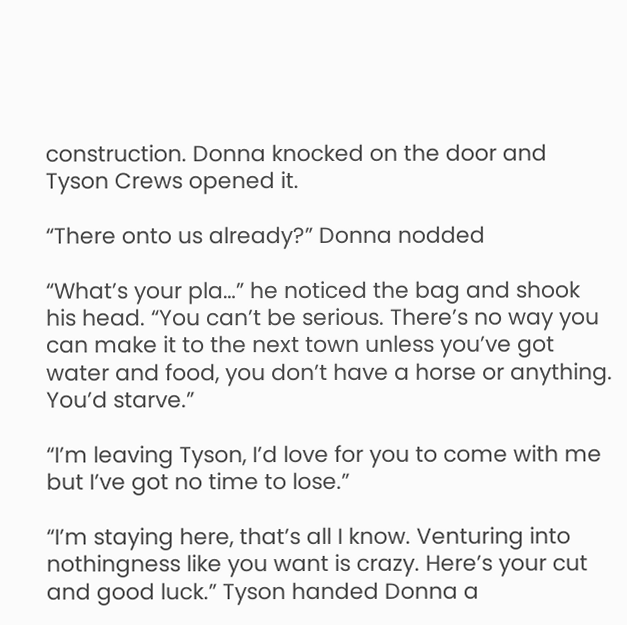construction. Donna knocked on the door and Tyson Crews opened it.

“There onto us already?” Donna nodded

“What’s your pla…” he noticed the bag and shook his head. “You can’t be serious. There’s no way you can make it to the next town unless you’ve got water and food, you don’t have a horse or anything. You’d starve.”

“I’m leaving Tyson, I’d love for you to come with me but I’ve got no time to lose.”

“I’m staying here, that’s all I know. Venturing into nothingness like you want is crazy. Here’s your cut and good luck.” Tyson handed Donna a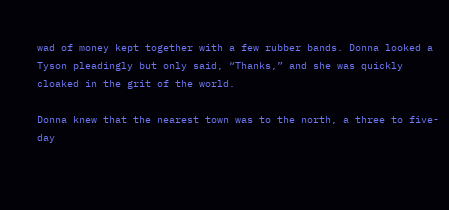wad of money kept together with a few rubber bands. Donna looked a Tyson pleadingly but only said, “Thanks,” and she was quickly cloaked in the grit of the world.

Donna knew that the nearest town was to the north, a three to five-day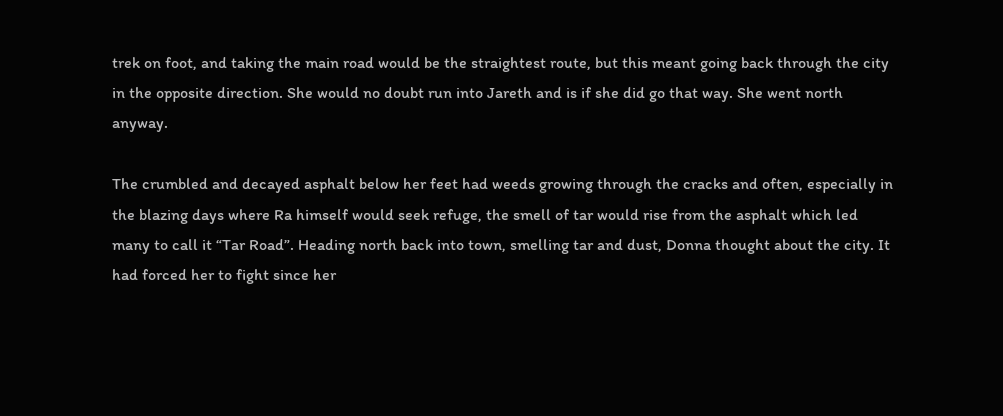trek on foot, and taking the main road would be the straightest route, but this meant going back through the city in the opposite direction. She would no doubt run into Jareth and is if she did go that way. She went north anyway.

The crumbled and decayed asphalt below her feet had weeds growing through the cracks and often, especially in the blazing days where Ra himself would seek refuge, the smell of tar would rise from the asphalt which led many to call it “Tar Road”. Heading north back into town, smelling tar and dust, Donna thought about the city. It had forced her to fight since her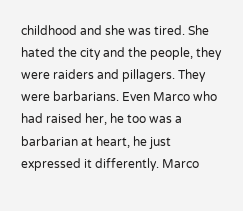childhood and she was tired. She hated the city and the people, they were raiders and pillagers. They were barbarians. Even Marco who had raised her, he too was a barbarian at heart, he just expressed it differently. Marco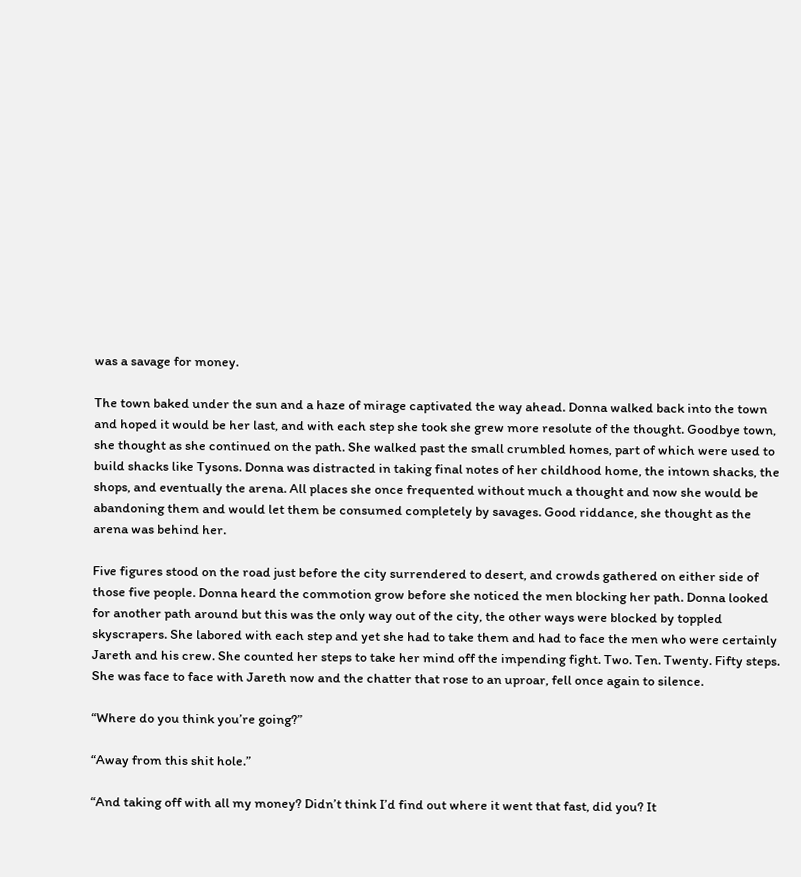was a savage for money.

The town baked under the sun and a haze of mirage captivated the way ahead. Donna walked back into the town and hoped it would be her last, and with each step she took she grew more resolute of the thought. Goodbye town, she thought as she continued on the path. She walked past the small crumbled homes, part of which were used to build shacks like Tysons. Donna was distracted in taking final notes of her childhood home, the intown shacks, the shops, and eventually the arena. All places she once frequented without much a thought and now she would be abandoning them and would let them be consumed completely by savages. Good riddance, she thought as the arena was behind her.

Five figures stood on the road just before the city surrendered to desert, and crowds gathered on either side of those five people. Donna heard the commotion grow before she noticed the men blocking her path. Donna looked for another path around but this was the only way out of the city, the other ways were blocked by toppled skyscrapers. She labored with each step and yet she had to take them and had to face the men who were certainly Jareth and his crew. She counted her steps to take her mind off the impending fight. Two. Ten. Twenty. Fifty steps. She was face to face with Jareth now and the chatter that rose to an uproar, fell once again to silence.

“Where do you think you’re going?”

“Away from this shit hole.”

“And taking off with all my money? Didn’t think I’d find out where it went that fast, did you? It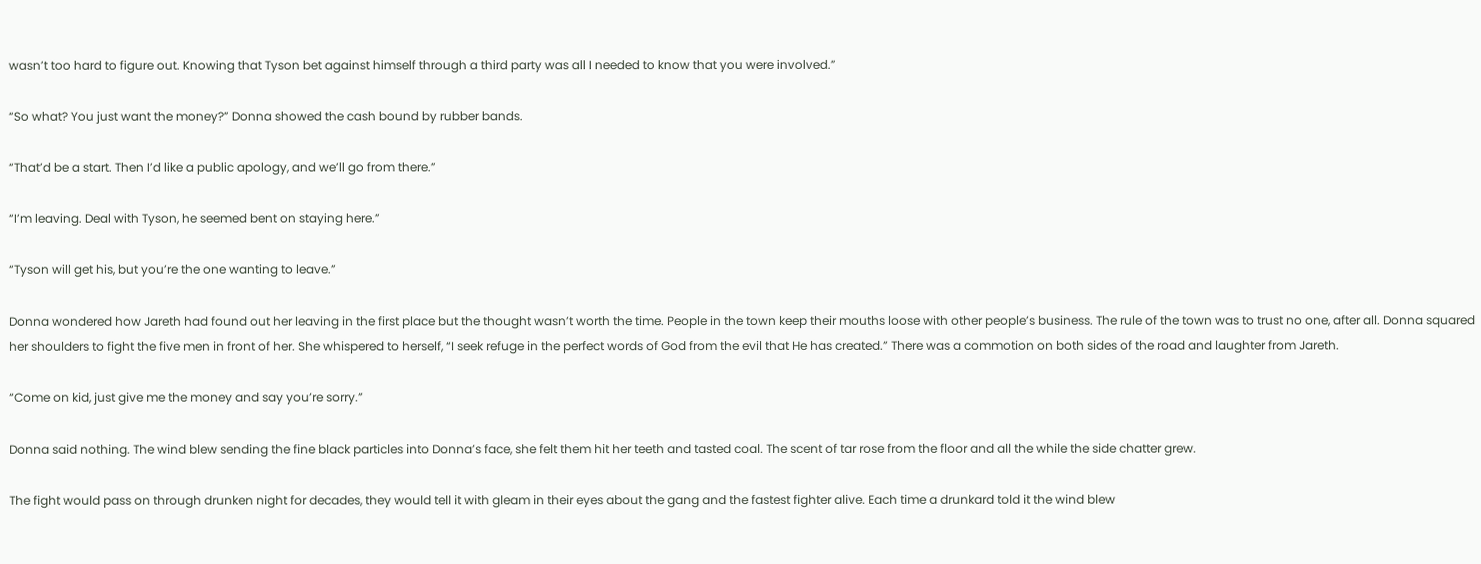wasn’t too hard to figure out. Knowing that Tyson bet against himself through a third party was all I needed to know that you were involved.”

“So what? You just want the money?” Donna showed the cash bound by rubber bands.

“That’d be a start. Then I’d like a public apology, and we’ll go from there.”

“I’m leaving. Deal with Tyson, he seemed bent on staying here.”

“Tyson will get his, but you’re the one wanting to leave.”

Donna wondered how Jareth had found out her leaving in the first place but the thought wasn’t worth the time. People in the town keep their mouths loose with other people’s business. The rule of the town was to trust no one, after all. Donna squared her shoulders to fight the five men in front of her. She whispered to herself, “I seek refuge in the perfect words of God from the evil that He has created.” There was a commotion on both sides of the road and laughter from Jareth.

“Come on kid, just give me the money and say you’re sorry.”

Donna said nothing. The wind blew sending the fine black particles into Donna’s face, she felt them hit her teeth and tasted coal. The scent of tar rose from the floor and all the while the side chatter grew.

The fight would pass on through drunken night for decades, they would tell it with gleam in their eyes about the gang and the fastest fighter alive. Each time a drunkard told it the wind blew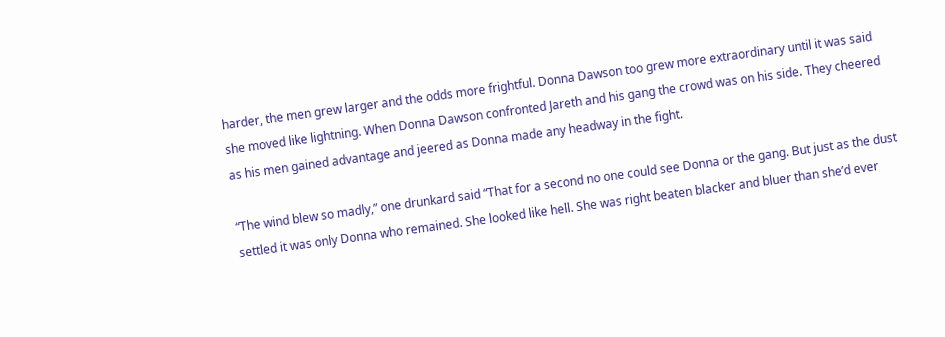harder, the men grew larger and the odds more frightful. Donna Dawson too grew more extraordinary until it was said she moved like lightning. When Donna Dawson confronted Jareth and his gang the crowd was on his side. They cheered as his men gained advantage and jeered as Donna made any headway in the fight.

“The wind blew so madly,” one drunkard said “That for a second no one could see Donna or the gang. But just as the dust settled it was only Donna who remained. She looked like hell. She was right beaten blacker and bluer than she’d ever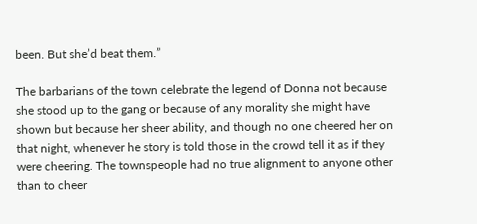been. But she’d beat them.”

The barbarians of the town celebrate the legend of Donna not because she stood up to the gang or because of any morality she might have shown but because her sheer ability, and though no one cheered her on that night, whenever he story is told those in the crowd tell it as if they were cheering. The townspeople had no true alignment to anyone other than to cheer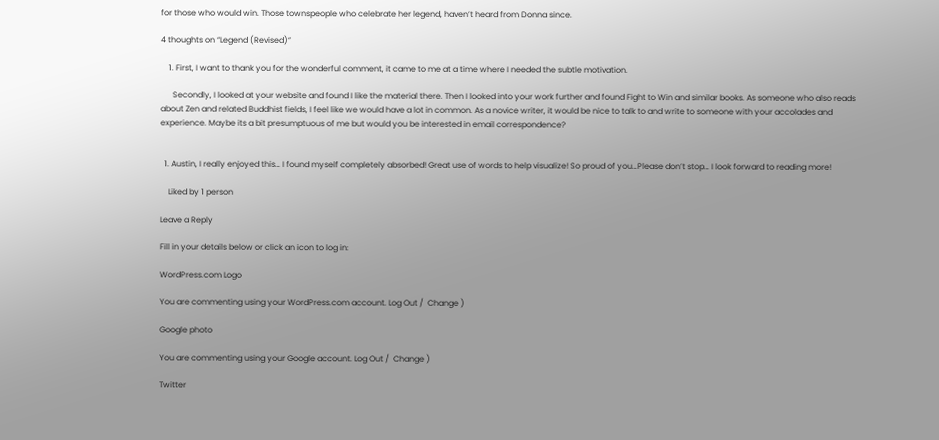for those who would win. Those townspeople who celebrate her legend, haven’t heard from Donna since.

4 thoughts on “Legend (Revised)”

    1. First, I want to thank you for the wonderful comment, it came to me at a time where I needed the subtle motivation.

      Secondly, I looked at your website and found I like the material there. Then I looked into your work further and found Fight to Win and similar books. As someone who also reads about Zen and related Buddhist fields, I feel like we would have a lot in common. As a novice writer, it would be nice to talk to and write to someone with your accolades and experience. Maybe its a bit presumptuous of me but would you be interested in email correspondence?


  1. Austin, I really enjoyed this… I found myself completely absorbed! Great use of words to help visualize! So proud of you…Please don’t stop… I look forward to reading more!

    Liked by 1 person

Leave a Reply

Fill in your details below or click an icon to log in:

WordPress.com Logo

You are commenting using your WordPress.com account. Log Out /  Change )

Google photo

You are commenting using your Google account. Log Out /  Change )

Twitter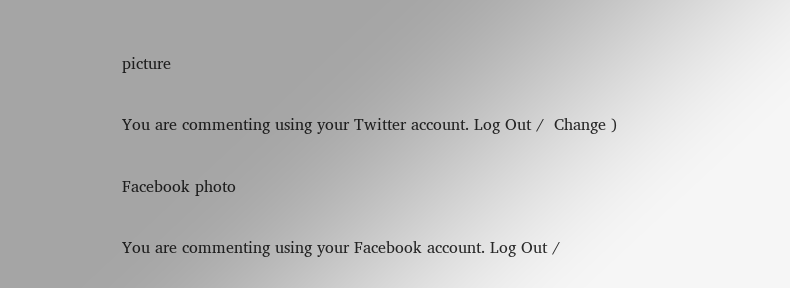picture

You are commenting using your Twitter account. Log Out /  Change )

Facebook photo

You are commenting using your Facebook account. Log Out /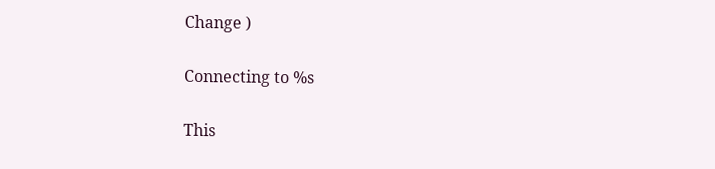Change )

Connecting to %s

This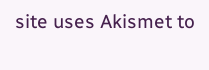site uses Akismet to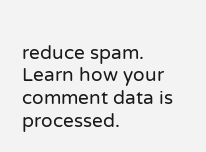reduce spam. Learn how your comment data is processed.